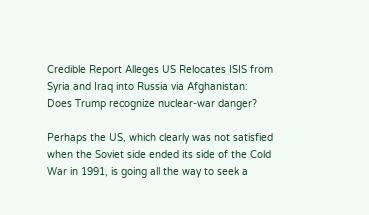Credible Report Alleges US Relocates ISIS from Syria and Iraq into Russia via Afghanistan: Does Trump recognize nuclear-war danger?

Perhaps the US, which clearly was not satisfied when the Soviet side ended its side of the Cold War in 1991, is going all the way to seek a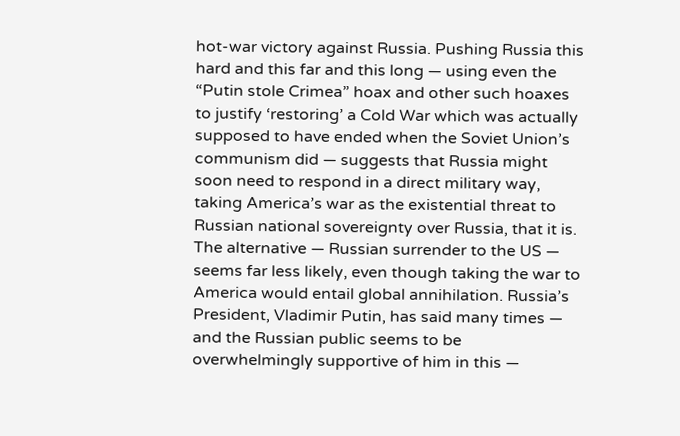hot-war victory against Russia. Pushing Russia this hard and this far and this long — using even the “Putin stole Crimea” hoax and other such hoaxes to justify ‘restoring’ a Cold War which was actually supposed to have ended when the Soviet Union’s communism did — suggests that Russia might soon need to respond in a direct military way, taking America’s war as the existential threat to Russian national sovereignty over Russia, that it is. The alternative — Russian surrender to the US — seems far less likely, even though taking the war to America would entail global annihilation. Russia’s President, Vladimir Putin, has said many times — and the Russian public seems to be overwhelmingly supportive of him in this —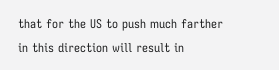that for the US to push much farther in this direction will result in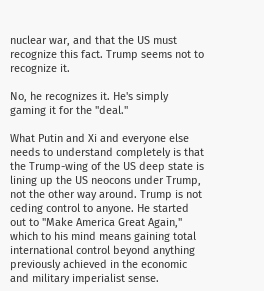nuclear war, and that the US must recognize this fact. Trump seems not to recognize it.

No, he recognizes it. He's simply gaming it for the "deal."

What Putin and Xi and everyone else needs to understand completely is that the Trump-wing of the US deep state is lining up the US neocons under Trump, not the other way around. Trump is not ceding control to anyone. He started out to "Make America Great Again," which to his mind means gaining total international control beyond anything previously achieved in the economic and military imperialist sense.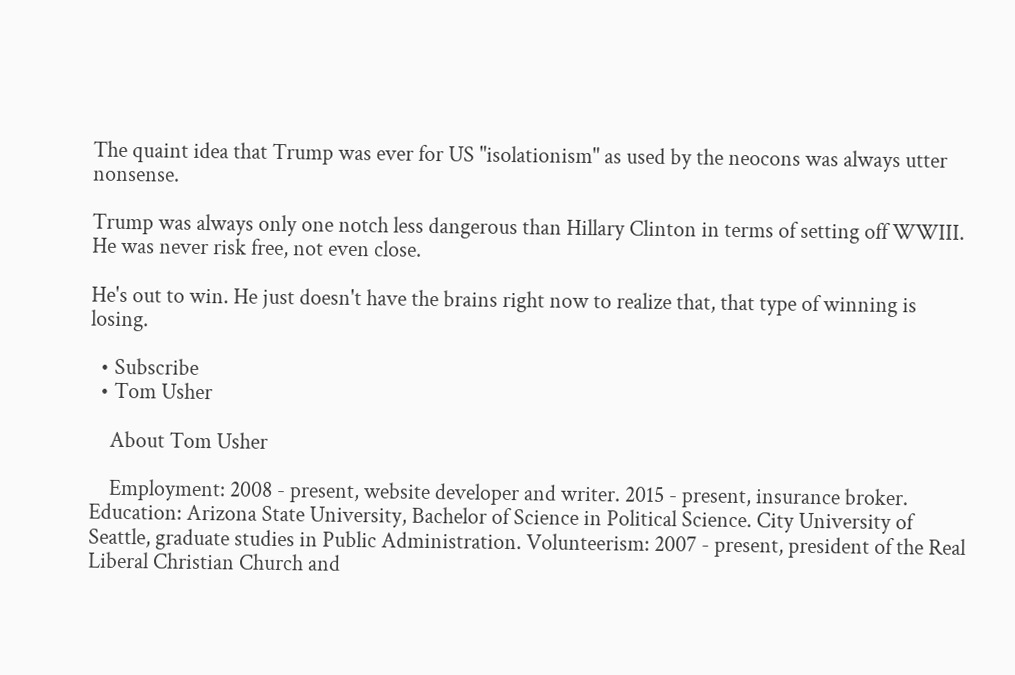The quaint idea that Trump was ever for US "isolationism" as used by the neocons was always utter nonsense.

Trump was always only one notch less dangerous than Hillary Clinton in terms of setting off WWIII. He was never risk free, not even close.

He's out to win. He just doesn't have the brains right now to realize that, that type of winning is losing.

  • Subscribe
  • Tom Usher

    About Tom Usher

    Employment: 2008 - present, website developer and writer. 2015 - present, insurance broker. Education: Arizona State University, Bachelor of Science in Political Science. City University of Seattle, graduate studies in Public Administration. Volunteerism: 2007 - present, president of the Real Liberal Christian Church and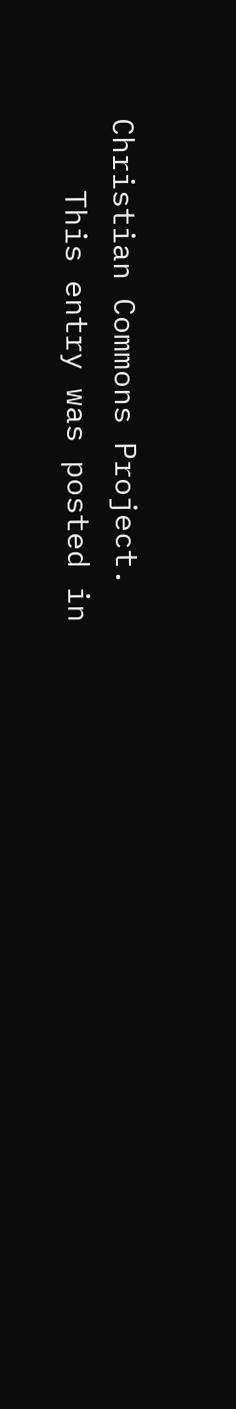Christian Commons Project.
    This entry was posted in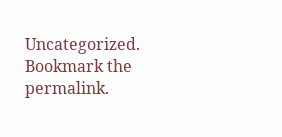Uncategorized. Bookmark the permalink.